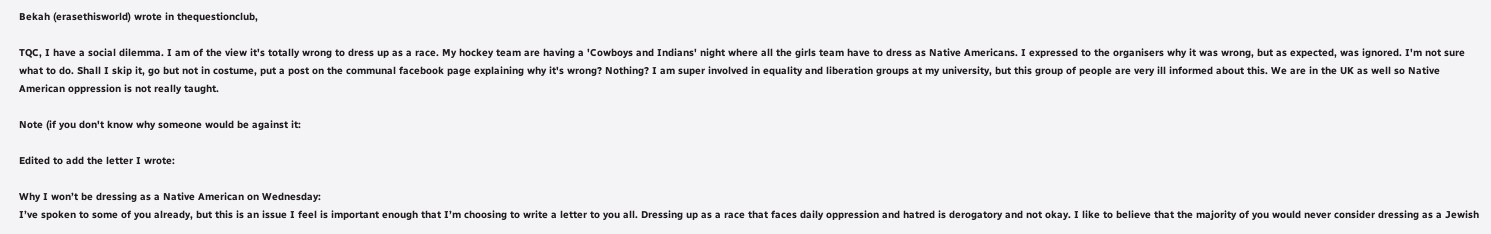Bekah (erasethisworld) wrote in thequestionclub,

TQC, I have a social dilemma. I am of the view it's totally wrong to dress up as a race. My hockey team are having a 'Cowboys and Indians' night where all the girls team have to dress as Native Americans. I expressed to the organisers why it was wrong, but as expected, was ignored. I'm not sure what to do. Shall I skip it, go but not in costume, put a post on the communal facebook page explaining why it's wrong? Nothing? I am super involved in equality and liberation groups at my university, but this group of people are very ill informed about this. We are in the UK as well so Native American oppression is not really taught.

Note (if you don't know why someone would be against it:

Edited to add the letter I wrote:

Why I won’t be dressing as a Native American on Wednesday:
I’ve spoken to some of you already, but this is an issue I feel is important enough that I’m choosing to write a letter to you all. Dressing up as a race that faces daily oppression and hatred is derogatory and not okay. I like to believe that the majority of you would never consider dressing as a Jewish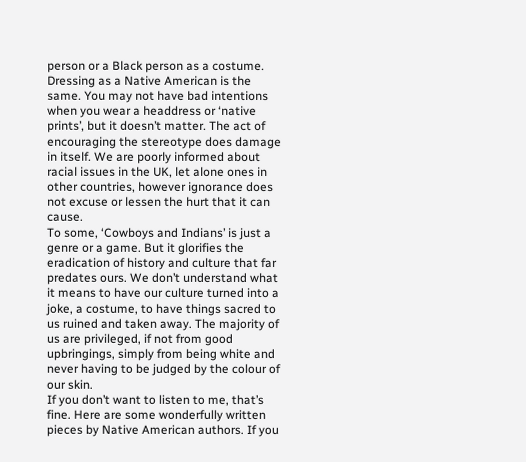person or a Black person as a costume. Dressing as a Native American is the same. You may not have bad intentions when you wear a headdress or ‘native prints’, but it doesn’t matter. The act of encouraging the stereotype does damage in itself. We are poorly informed about racial issues in the UK, let alone ones in other countries, however ignorance does not excuse or lessen the hurt that it can cause.
To some, ‘Cowboys and Indians’ is just a genre or a game. But it glorifies the eradication of history and culture that far predates ours. We don’t understand what it means to have our culture turned into a joke, a costume, to have things sacred to us ruined and taken away. The majority of us are privileged, if not from good upbringings, simply from being white and never having to be judged by the colour of our skin.
If you don’t want to listen to me, that’s fine. Here are some wonderfully written pieces by Native American authors. If you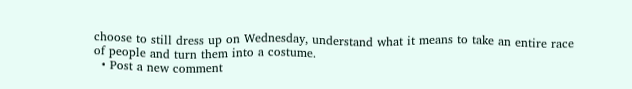choose to still dress up on Wednesday, understand what it means to take an entire race of people and turn them into a costume.
  • Post a new comment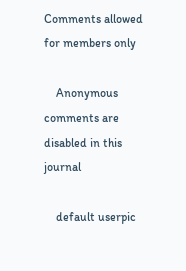Comments allowed for members only

    Anonymous comments are disabled in this journal

    default userpic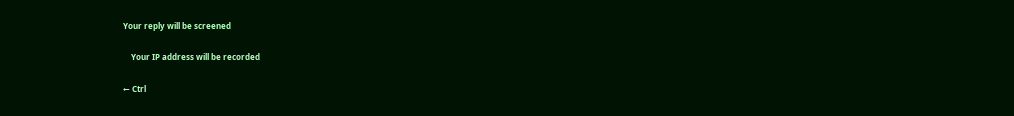Your reply will be screened

    Your IP address will be recorded

← Ctrl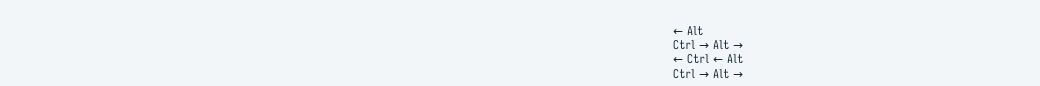← Alt
Ctrl → Alt →
← Ctrl ← Alt
Ctrl → Alt →